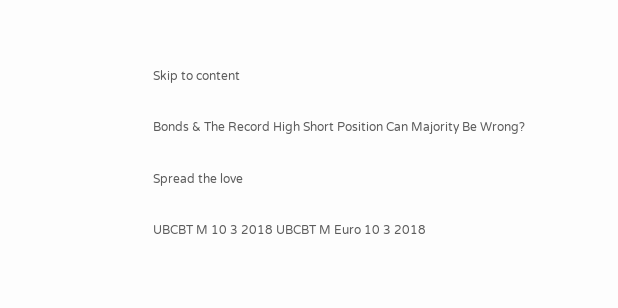Skip to content

Bonds & The Record High Short Position Can Majority Be Wrong?

Spread the love

UBCBT M 10 3 2018 UBCBT M Euro 10 3 2018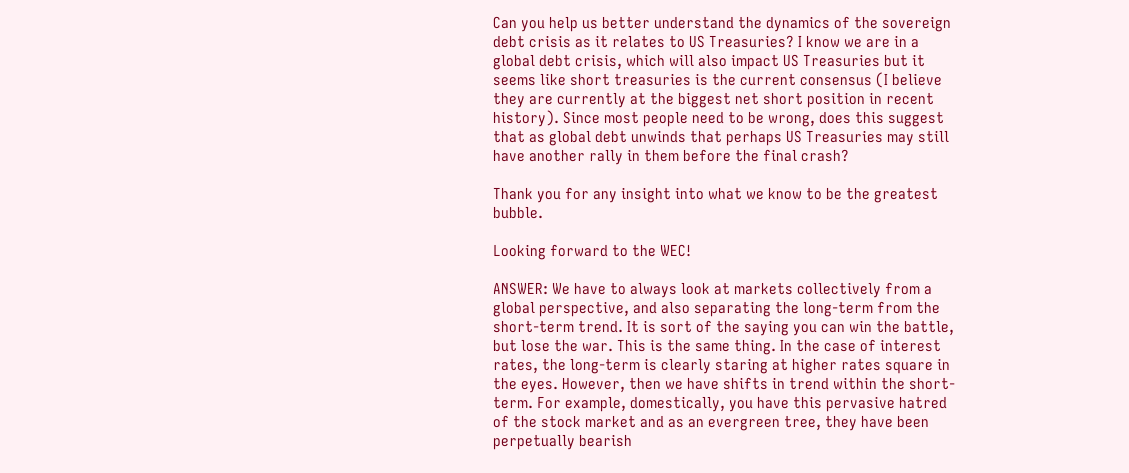Can you help us better understand the dynamics of the sovereign debt crisis as it relates to US Treasuries? I know we are in a global debt crisis, which will also impact US Treasuries but it seems like short treasuries is the current consensus (I believe they are currently at the biggest net short position in recent history). Since most people need to be wrong, does this suggest that as global debt unwinds that perhaps US Treasuries may still have another rally in them before the final crash?

Thank you for any insight into what we know to be the greatest bubble.

Looking forward to the WEC!

ANSWER: We have to always look at markets collectively from a global perspective, and also separating the long-term from the short-term trend. It is sort of the saying you can win the battle, but lose the war. This is the same thing. In the case of interest rates, the long-term is clearly staring at higher rates square in the eyes. However, then we have shifts in trend within the short-term. For example, domestically, you have this pervasive hatred of the stock market and as an evergreen tree, they have been perpetually bearish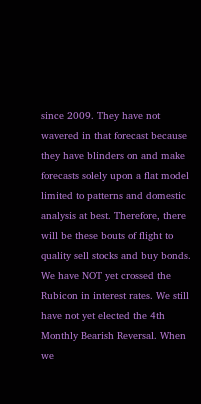since 2009. They have not wavered in that forecast because they have blinders on and make forecasts solely upon a flat model limited to patterns and domestic analysis at best. Therefore, there will be these bouts of flight to quality sell stocks and buy bonds. We have NOT yet crossed the Rubicon in interest rates. We still have not yet elected the 4th Monthly Bearish Reversal. When we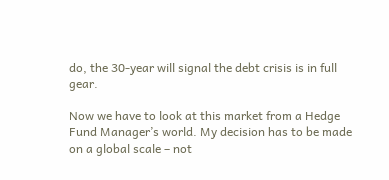do, the 30-year will signal the debt crisis is in full gear.

Now we have to look at this market from a Hedge Fund Manager’s world. My decision has to be made on a global scale – not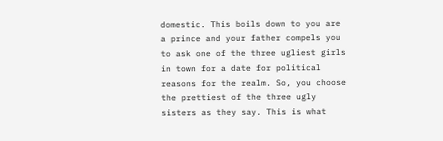domestic. This boils down to you are a prince and your father compels you to ask one of the three ugliest girls in town for a date for political reasons for the realm. So, you choose the prettiest of the three ugly sisters as they say. This is what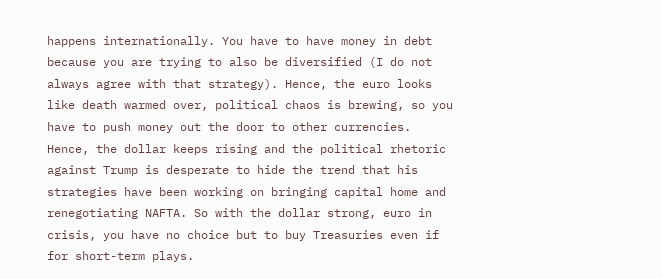happens internationally. You have to have money in debt because you are trying to also be diversified (I do not always agree with that strategy). Hence, the euro looks like death warmed over, political chaos is brewing, so you have to push money out the door to other currencies. Hence, the dollar keeps rising and the political rhetoric against Trump is desperate to hide the trend that his strategies have been working on bringing capital home and renegotiating NAFTA. So with the dollar strong, euro in crisis, you have no choice but to buy Treasuries even if for short-term plays.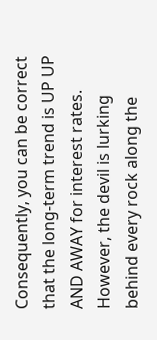Consequently, you can be correct that the long-term trend is UP UP AND AWAY for interest rates. However, the devil is lurking behind every rock along the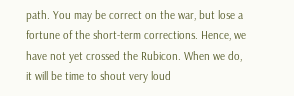path. You may be correct on the war, but lose a fortune of the short-term corrections. Hence, we have not yet crossed the Rubicon. When we do, it will be time to shout very loud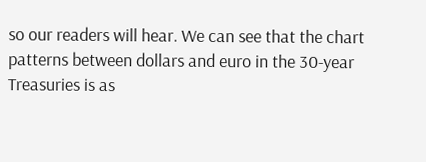so our readers will hear. We can see that the chart patterns between dollars and euro in the 30-year Treasuries is as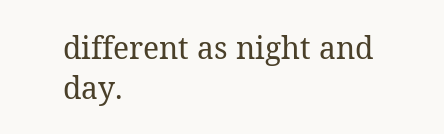different as night and day.